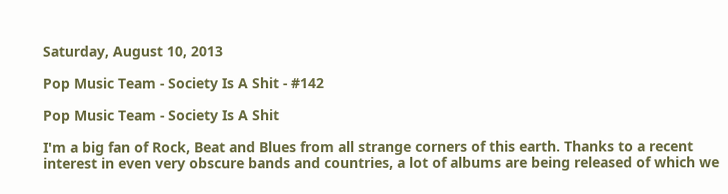Saturday, August 10, 2013

Pop Music Team - Society Is A Shit - #142

Pop Music Team - Society Is A Shit

I'm a big fan of Rock, Beat and Blues from all strange corners of this earth. Thanks to a recent interest in even very obscure bands and countries, a lot of albums are being released of which we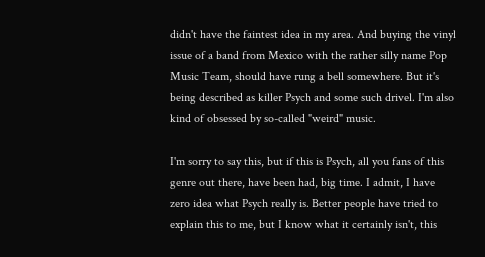didn't have the faintest idea in my area. And buying the vinyl issue of a band from Mexico with the rather silly name Pop Music Team, should have rung a bell somewhere. But it's being described as killer Psych and some such drivel. I'm also kind of obsessed by so-called "weird" music.

I'm sorry to say this, but if this is Psych, all you fans of this genre out there, have been had, big time. I admit, I have zero idea what Psych really is. Better people have tried to explain this to me, but I know what it certainly isn't, this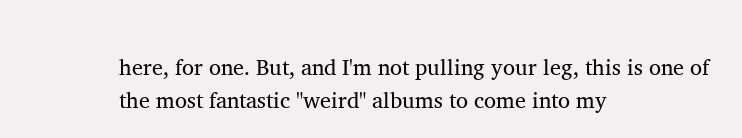here, for one. But, and I'm not pulling your leg, this is one of the most fantastic "weird" albums to come into my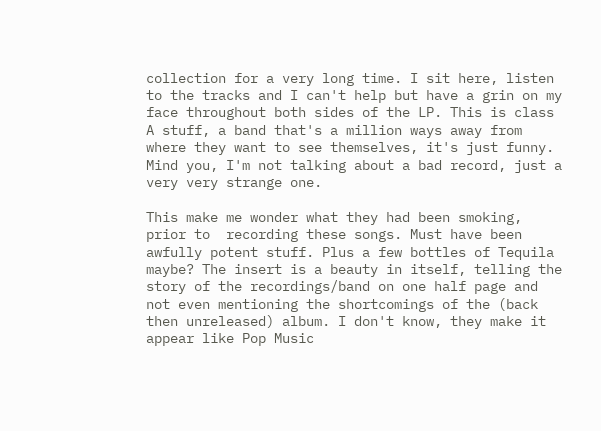collection for a very long time. I sit here, listen to the tracks and I can't help but have a grin on my face throughout both sides of the LP. This is class A stuff, a band that's a million ways away from where they want to see themselves, it's just funny. Mind you, I'm not talking about a bad record, just a very very strange one.

This make me wonder what they had been smoking, prior to  recording these songs. Must have been awfully potent stuff. Plus a few bottles of Tequila maybe? The insert is a beauty in itself, telling the story of the recordings/band on one half page and not even mentioning the shortcomings of the (back then unreleased) album. I don't know, they make it appear like Pop Music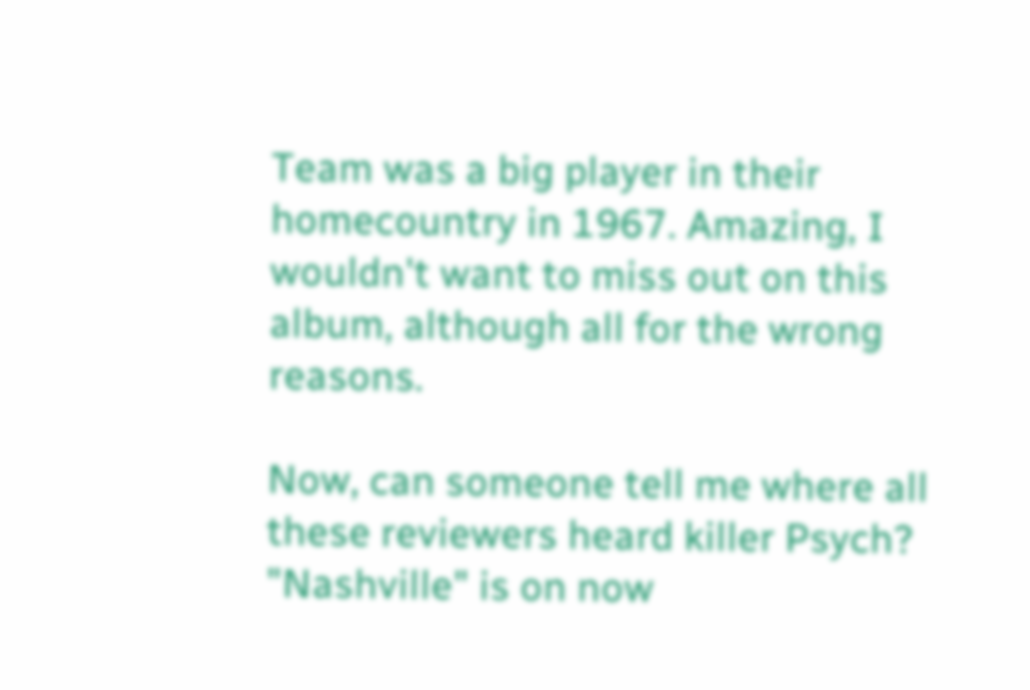Team was a big player in their homecountry in 1967. Amazing, I wouldn't want to miss out on this album, although all for the wrong reasons.

Now, can someone tell me where all these reviewers heard killer Psych? "Nashville" is on now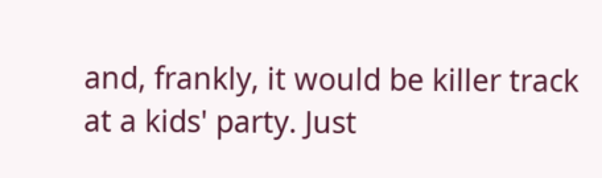and, frankly, it would be killer track at a kids' party. Just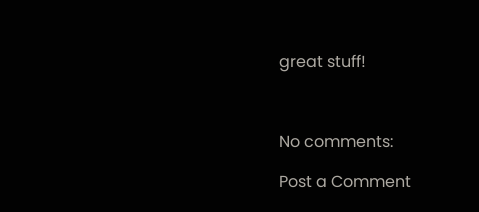great stuff!



No comments:

Post a Comment